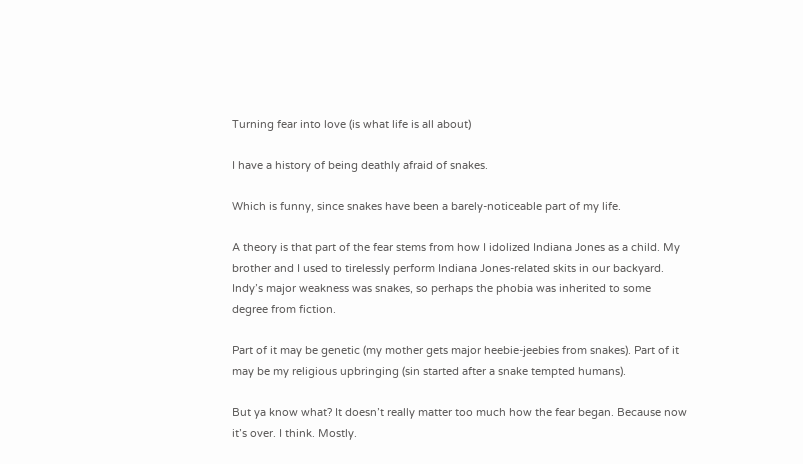Turning fear into love (is what life is all about)

I have a history of being deathly afraid of snakes.

Which is funny, since snakes have been a barely-noticeable part of my life.

A theory is that part of the fear stems from how I idolized Indiana Jones as a child. My brother and I used to tirelessly perform Indiana Jones-related skits in our backyard. Indy’s major weakness was snakes, so perhaps the phobia was inherited to some degree from fiction.

Part of it may be genetic (my mother gets major heebie-jeebies from snakes). Part of it may be my religious upbringing (sin started after a snake tempted humans).

But ya know what? It doesn’t really matter too much how the fear began. Because now it’s over. I think. Mostly.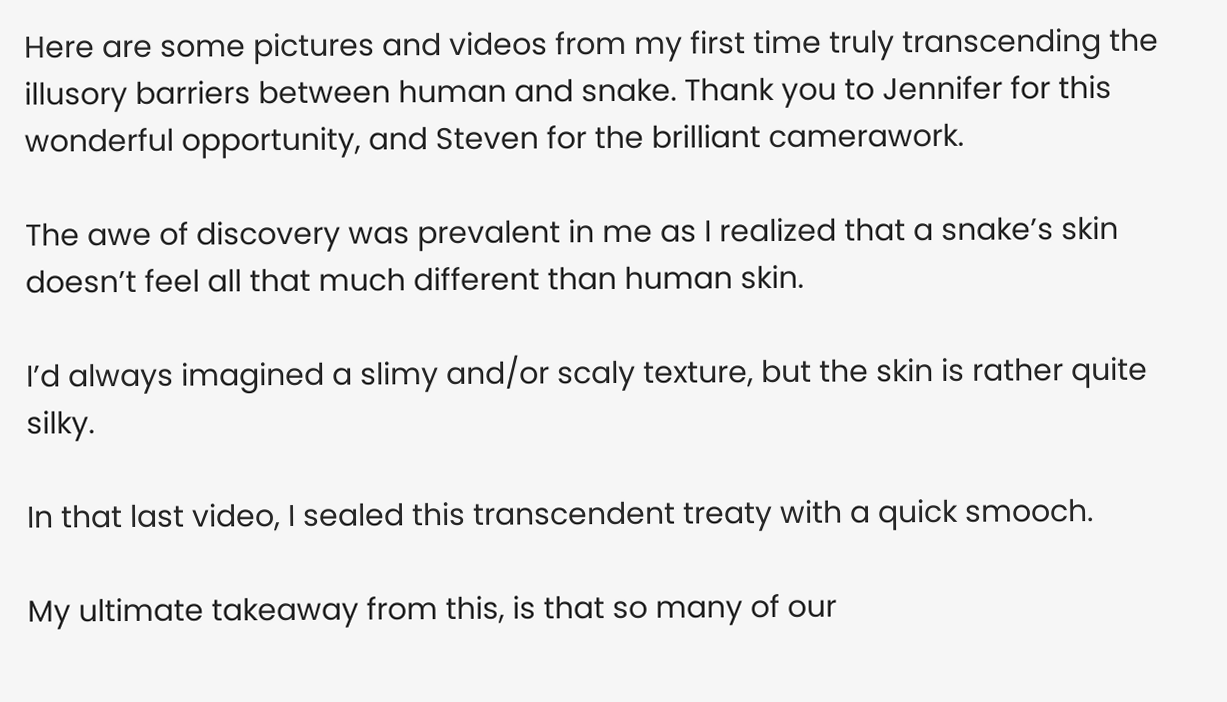Here are some pictures and videos from my first time truly transcending the illusory barriers between human and snake. Thank you to Jennifer for this wonderful opportunity, and Steven for the brilliant camerawork.

The awe of discovery was prevalent in me as I realized that a snake’s skin doesn’t feel all that much different than human skin.

I’d always imagined a slimy and/or scaly texture, but the skin is rather quite silky.

In that last video, I sealed this transcendent treaty with a quick smooch.

My ultimate takeaway from this, is that so many of our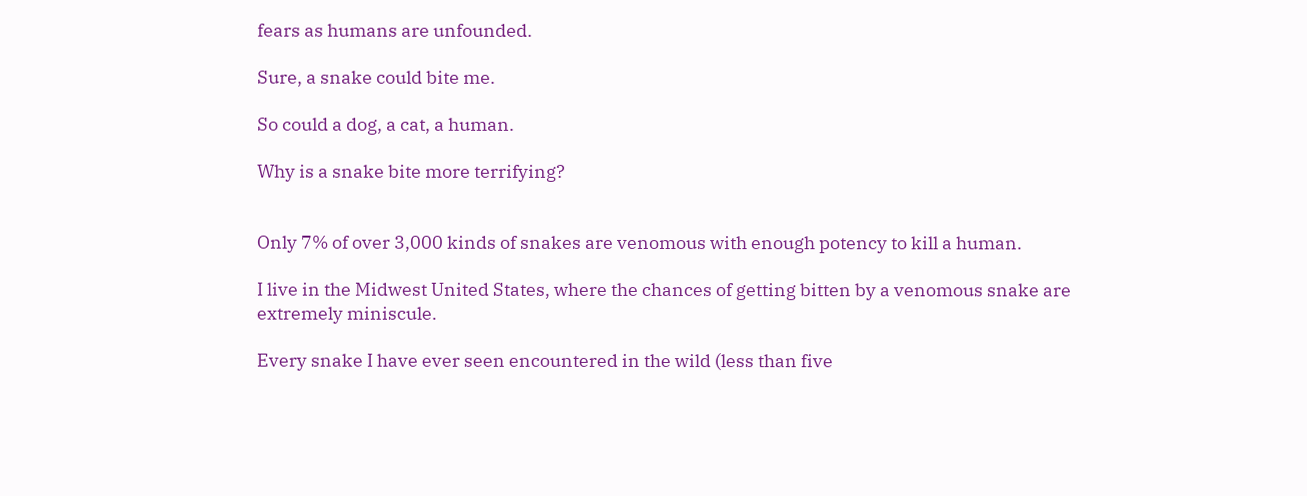fears as humans are unfounded.

Sure, a snake could bite me.

So could a dog, a cat, a human.

Why is a snake bite more terrifying?


Only 7% of over 3,000 kinds of snakes are venomous with enough potency to kill a human.

I live in the Midwest United States, where the chances of getting bitten by a venomous snake are extremely miniscule.

Every snake I have ever seen encountered in the wild (less than five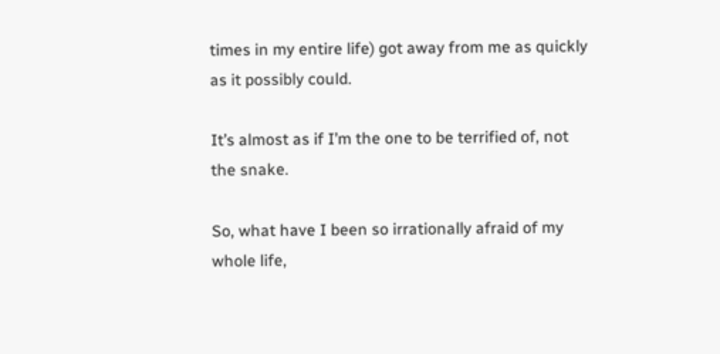times in my entire life) got away from me as quickly as it possibly could.

It’s almost as if I’m the one to be terrified of, not the snake.

So, what have I been so irrationally afraid of my whole life,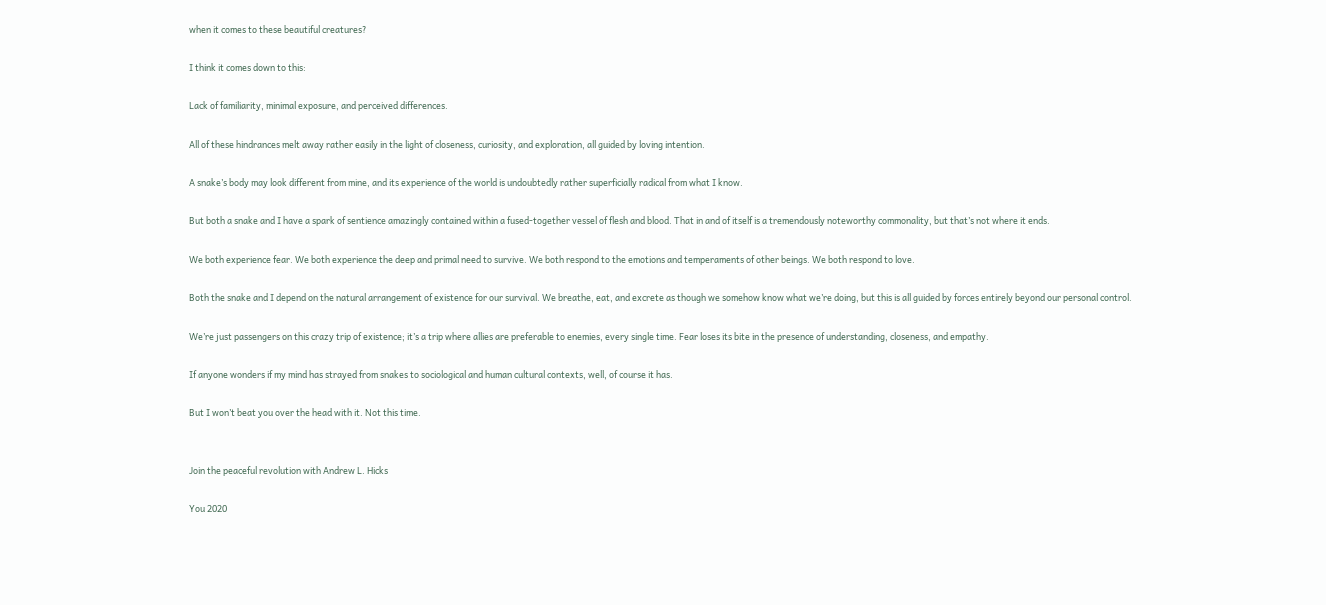when it comes to these beautiful creatures?

I think it comes down to this:

Lack of familiarity, minimal exposure, and perceived differences.

All of these hindrances melt away rather easily in the light of closeness, curiosity, and exploration, all guided by loving intention.

A snake’s body may look different from mine, and its experience of the world is undoubtedly rather superficially radical from what I know.

But both a snake and I have a spark of sentience amazingly contained within a fused-together vessel of flesh and blood. That in and of itself is a tremendously noteworthy commonality, but that’s not where it ends.

We both experience fear. We both experience the deep and primal need to survive. We both respond to the emotions and temperaments of other beings. We both respond to love.

Both the snake and I depend on the natural arrangement of existence for our survival. We breathe, eat, and excrete as though we somehow know what we’re doing, but this is all guided by forces entirely beyond our personal control.

We’re just passengers on this crazy trip of existence; it’s a trip where allies are preferable to enemies, every single time. Fear loses its bite in the presence of understanding, closeness, and empathy.

If anyone wonders if my mind has strayed from snakes to sociological and human cultural contexts, well, of course it has.

But I won’t beat you over the head with it. Not this time.


Join the peaceful revolution with Andrew L. Hicks

You 2020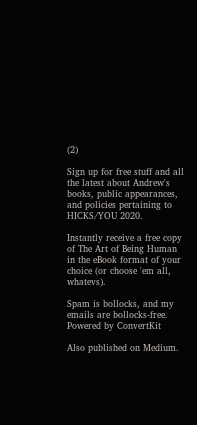(2)

Sign up for free stuff and all the latest about Andrew's books, public appearances, and policies pertaining to HICKS/YOU 2020.

Instantly receive a free copy of The Art of Being Human in the eBook format of your choice (or choose 'em all, whatevs).

Spam is bollocks, and my emails are bollocks-free. Powered by ConvertKit

Also published on Medium.